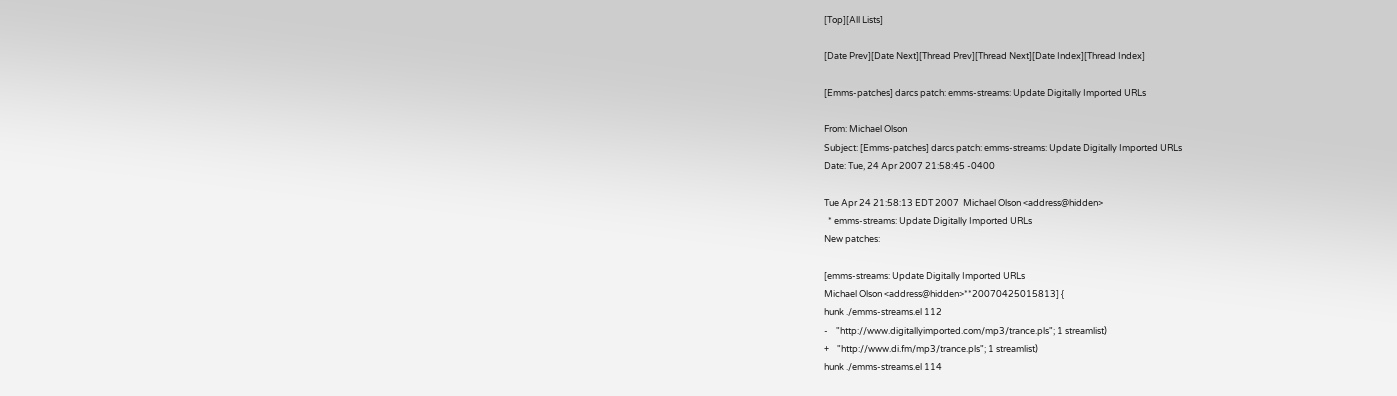[Top][All Lists]

[Date Prev][Date Next][Thread Prev][Thread Next][Date Index][Thread Index]

[Emms-patches] darcs patch: emms-streams: Update Digitally Imported URLs

From: Michael Olson
Subject: [Emms-patches] darcs patch: emms-streams: Update Digitally Imported URLs
Date: Tue, 24 Apr 2007 21:58:45 -0400

Tue Apr 24 21:58:13 EDT 2007  Michael Olson <address@hidden>
  * emms-streams: Update Digitally Imported URLs
New patches:

[emms-streams: Update Digitally Imported URLs
Michael Olson <address@hidden>**20070425015813] {
hunk ./emms-streams.el 112
-    "http://www.digitallyimported.com/mp3/trance.pls"; 1 streamlist)
+    "http://www.di.fm/mp3/trance.pls"; 1 streamlist)
hunk ./emms-streams.el 114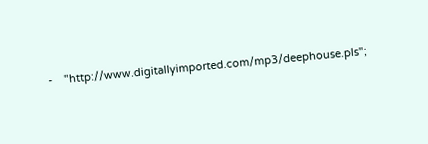-    "http://www.digitallyimported.com/mp3/deephouse.pls";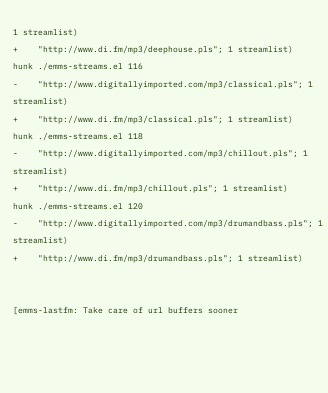1 streamlist)
+    "http://www.di.fm/mp3/deephouse.pls"; 1 streamlist)
hunk ./emms-streams.el 116
-    "http://www.digitallyimported.com/mp3/classical.pls"; 1 streamlist)
+    "http://www.di.fm/mp3/classical.pls"; 1 streamlist)
hunk ./emms-streams.el 118
-    "http://www.digitallyimported.com/mp3/chillout.pls"; 1 streamlist)
+    "http://www.di.fm/mp3/chillout.pls"; 1 streamlist)
hunk ./emms-streams.el 120
-    "http://www.digitallyimported.com/mp3/drumandbass.pls"; 1 streamlist)
+    "http://www.di.fm/mp3/drumandbass.pls"; 1 streamlist)


[emms-lastfm: Take care of url buffers sooner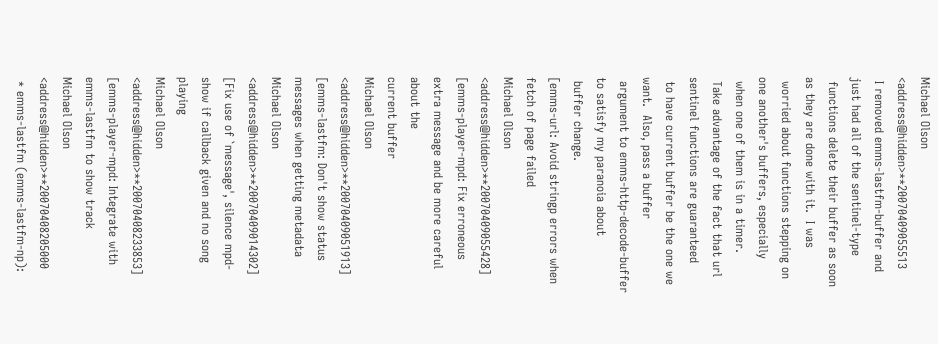Michael Olson <address@hidden>**20070409055513
 I removed emms-lastfm-buffer and just had all of the sentinel-type
 functions delete their buffer as soon as they are done with it.  I was
 worried about functions stepping on one another's buffers, especially
 when one of them is in a timer.
 Take advantage of the fact that url sentinel functions are guaranteed
 to have current buffer be the one we want.  Also, pass a buffer
 argument to emms-http-decode-buffer to satisfy my paranoia about
 buffer change.
[emms-url: Avoid stringp errors when fetch of page failed
Michael Olson <address@hidden>**20070409055428]
[emms-player-mpd: Fix erroneous extra message and be more careful about the
current buffer
Michael Olson <address@hidden>**20070409051913]
[emms-lastfm: Don't show status messages when getting metadata
Michael Olson <address@hidden>**20070409014302]
[Fix use of `message', silence mpd-show if callback given and no song playing
Michael Olson <address@hidden>**20070408233853]
[emms-player-mpd: Integrate with emms-lastfm to show track
Michael Olson <address@hidden>**20070408205000
 * emms-lastfm (emms-lastfm-np):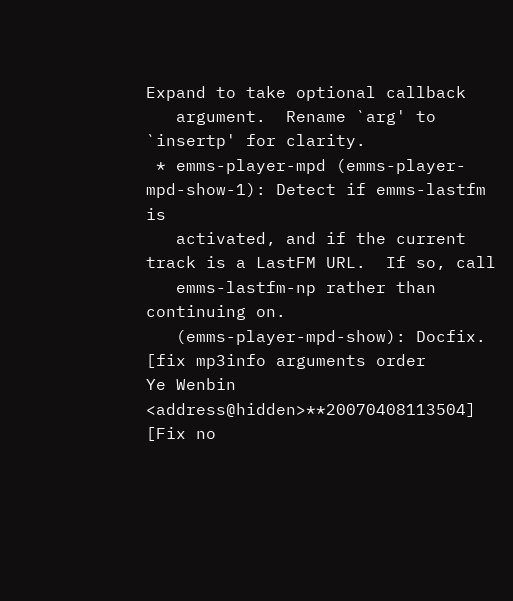Expand to take optional callback
   argument.  Rename `arg' to `insertp' for clarity.
 * emms-player-mpd (emms-player-mpd-show-1): Detect if emms-lastfm is
   activated, and if the current track is a LastFM URL.  If so, call
   emms-lastfm-np rather than continuing on.
   (emms-player-mpd-show): Docfix.
[fix mp3info arguments order
Ye Wenbin <address@hidden>**20070408113504]
[Fix no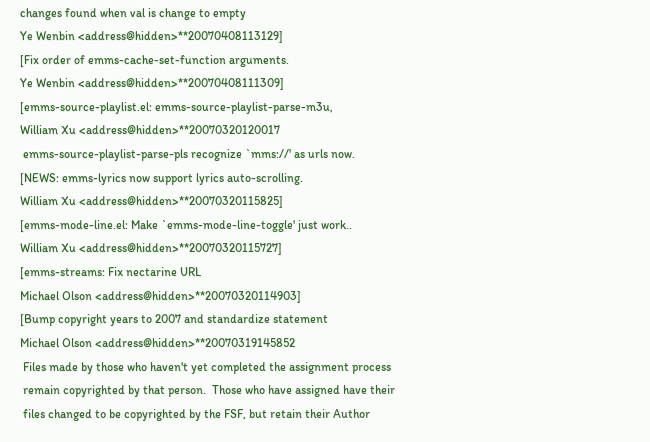changes found when val is change to empty
Ye Wenbin <address@hidden>**20070408113129]
[Fix order of emms-cache-set-function arguments.
Ye Wenbin <address@hidden>**20070408111309]
[emms-source-playlist.el: emms-source-playlist-parse-m3u,
William Xu <address@hidden>**20070320120017
 emms-source-playlist-parse-pls recognize `mms://' as urls now.
[NEWS: emms-lyrics now support lyrics auto-scrolling.
William Xu <address@hidden>**20070320115825]
[emms-mode-line.el: Make `emms-mode-line-toggle' just work..
William Xu <address@hidden>**20070320115727]
[emms-streams: Fix nectarine URL
Michael Olson <address@hidden>**20070320114903]
[Bump copyright years to 2007 and standardize statement
Michael Olson <address@hidden>**20070319145852
 Files made by those who haven't yet completed the assignment process
 remain copyrighted by that person.  Those who have assigned have their
 files changed to be copyrighted by the FSF, but retain their Author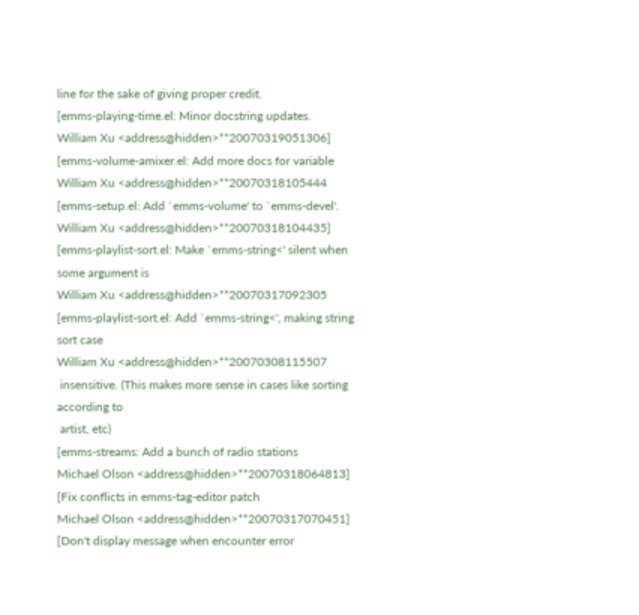line for the sake of giving proper credit.
[emms-playing-time.el: Minor docstring updates.
William Xu <address@hidden>**20070319051306]
[emms-volume-amixer.el: Add more docs for variable
William Xu <address@hidden>**20070318105444
[emms-setup.el: Add `emms-volume' to `emms-devel'.
William Xu <address@hidden>**20070318104435]
[emms-playlist-sort.el: Make `emms-string<' silent when some argument is
William Xu <address@hidden>**20070317092305
[emms-playlist-sort.el: Add `emms-string<', making string sort case
William Xu <address@hidden>**20070308115507
 insensitive. (This makes more sense in cases like sorting according to
 artist, etc)
[emms-streams: Add a bunch of radio stations
Michael Olson <address@hidden>**20070318064813]
[Fix conflicts in emms-tag-editor patch
Michael Olson <address@hidden>**20070317070451]
[Don't display message when encounter error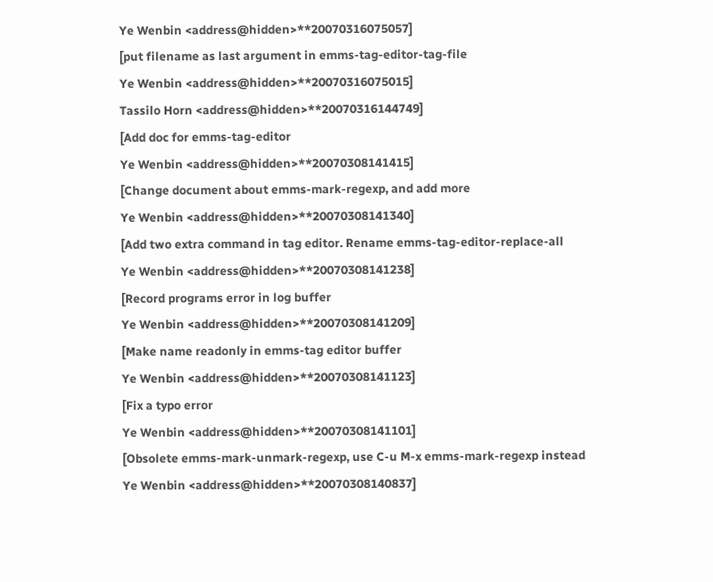Ye Wenbin <address@hidden>**20070316075057]
[put filename as last argument in emms-tag-editor-tag-file
Ye Wenbin <address@hidden>**20070316075015]
Tassilo Horn <address@hidden>**20070316144749]
[Add doc for emms-tag-editor
Ye Wenbin <address@hidden>**20070308141415]
[Change document about emms-mark-regexp, and add more
Ye Wenbin <address@hidden>**20070308141340]
[Add two extra command in tag editor. Rename emms-tag-editor-replace-all
Ye Wenbin <address@hidden>**20070308141238]
[Record programs error in log buffer
Ye Wenbin <address@hidden>**20070308141209]
[Make name readonly in emms-tag editor buffer
Ye Wenbin <address@hidden>**20070308141123]
[Fix a typo error
Ye Wenbin <address@hidden>**20070308141101]
[Obsolete emms-mark-unmark-regexp, use C-u M-x emms-mark-regexp instead
Ye Wenbin <address@hidden>**20070308140837]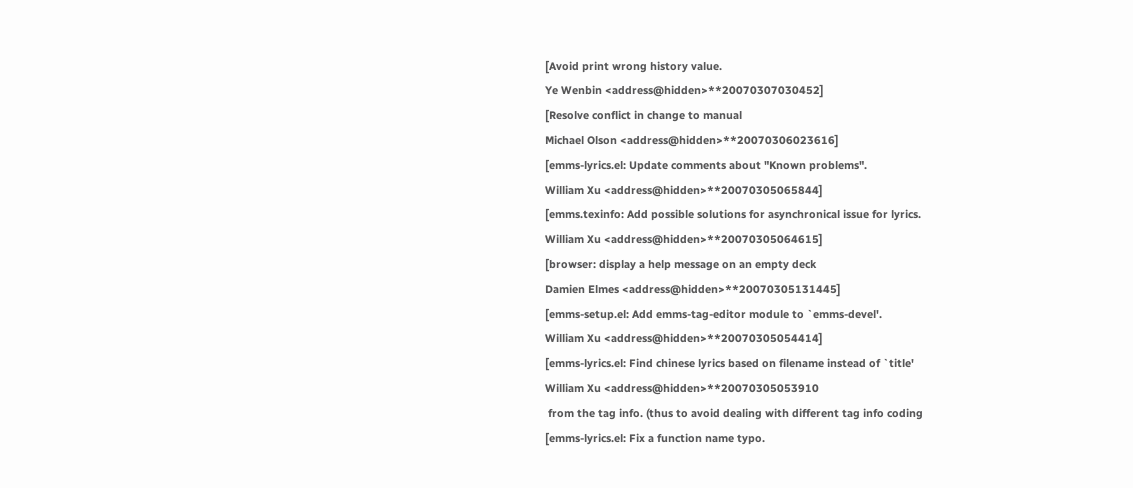[Avoid print wrong history value.
Ye Wenbin <address@hidden>**20070307030452]
[Resolve conflict in change to manual
Michael Olson <address@hidden>**20070306023616]
[emms-lyrics.el: Update comments about "Known problems".
William Xu <address@hidden>**20070305065844]
[emms.texinfo: Add possible solutions for asynchronical issue for lyrics.
William Xu <address@hidden>**20070305064615]
[browser: display a help message on an empty deck
Damien Elmes <address@hidden>**20070305131445]
[emms-setup.el: Add emms-tag-editor module to `emms-devel'.
William Xu <address@hidden>**20070305054414]
[emms-lyrics.el: Find chinese lyrics based on filename instead of `title'
William Xu <address@hidden>**20070305053910
 from the tag info. (thus to avoid dealing with different tag info coding
[emms-lyrics.el: Fix a function name typo.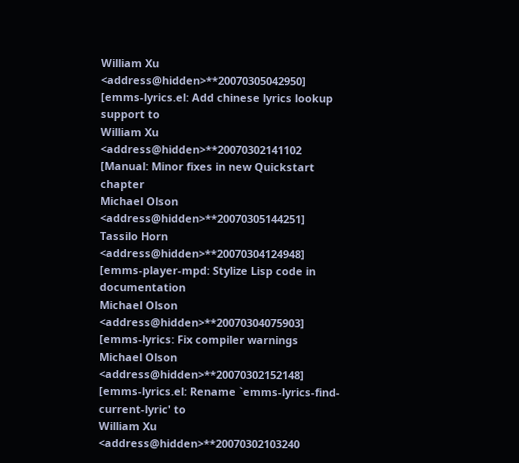William Xu <address@hidden>**20070305042950]
[emms-lyrics.el: Add chinese lyrics lookup support to
William Xu <address@hidden>**20070302141102
[Manual: Minor fixes in new Quickstart chapter
Michael Olson <address@hidden>**20070305144251]
Tassilo Horn <address@hidden>**20070304124948]
[emms-player-mpd: Stylize Lisp code in documentation
Michael Olson <address@hidden>**20070304075903]
[emms-lyrics: Fix compiler warnings
Michael Olson <address@hidden>**20070302152148]
[emms-lyrics.el: Rename `emms-lyrics-find-current-lyric' to
William Xu <address@hidden>**20070302103240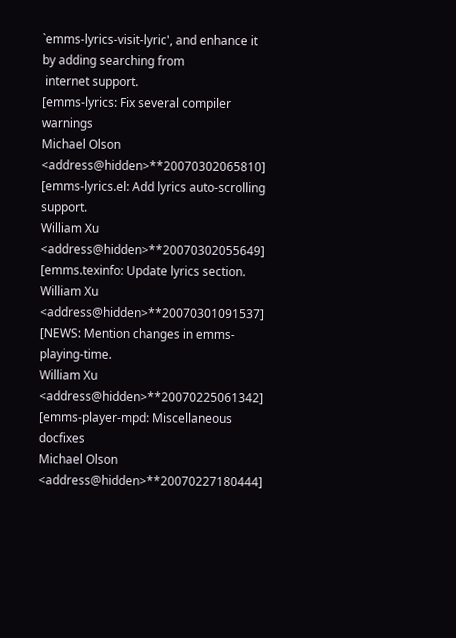`emms-lyrics-visit-lyric', and enhance it by adding searching from
 internet support.
[emms-lyrics: Fix several compiler warnings
Michael Olson <address@hidden>**20070302065810]
[emms-lyrics.el: Add lyrics auto-scrolling support.
William Xu <address@hidden>**20070302055649]
[emms.texinfo: Update lyrics section.
William Xu <address@hidden>**20070301091537]
[NEWS: Mention changes in emms-playing-time.
William Xu <address@hidden>**20070225061342]
[emms-player-mpd: Miscellaneous docfixes
Michael Olson <address@hidden>**20070227180444]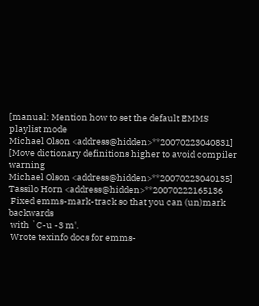[manual: Mention how to set the default EMMS playlist mode
Michael Olson <address@hidden>**20070223040831]
[Move dictionary definitions higher to avoid compiler warning
Michael Olson <address@hidden>**20070223040135]
Tassilo Horn <address@hidden>**20070222165136
 Fixed emms-mark-track so that you can (un)mark backwards
 with `C-u -3 m'.
 Wrote texinfo docs for emms-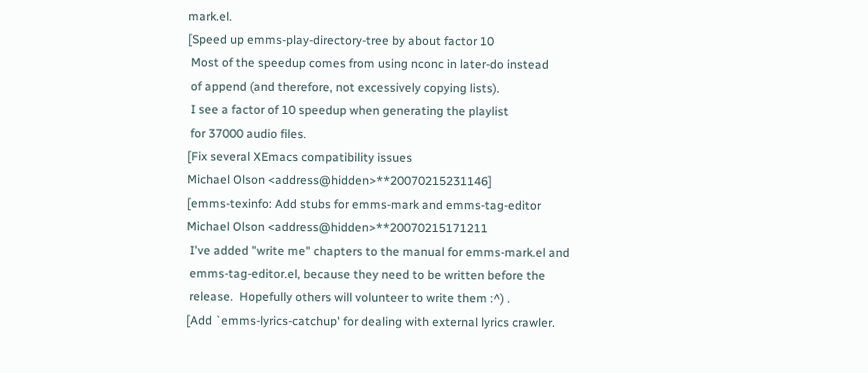mark.el.
[Speed up emms-play-directory-tree by about factor 10
 Most of the speedup comes from using nconc in later-do instead
 of append (and therefore, not excessively copying lists).
 I see a factor of 10 speedup when generating the playlist
 for 37000 audio files.
[Fix several XEmacs compatibility issues
Michael Olson <address@hidden>**20070215231146]
[emms-texinfo: Add stubs for emms-mark and emms-tag-editor
Michael Olson <address@hidden>**20070215171211
 I've added "write me" chapters to the manual for emms-mark.el and
 emms-tag-editor.el, because they need to be written before the
 release.  Hopefully others will volunteer to write them :^) .
[Add `emms-lyrics-catchup' for dealing with external lyrics crawler.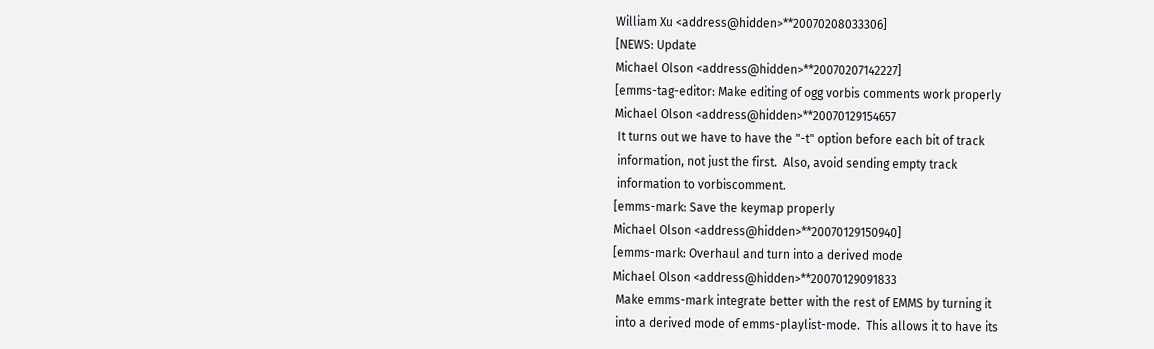William Xu <address@hidden>**20070208033306]
[NEWS: Update
Michael Olson <address@hidden>**20070207142227]
[emms-tag-editor: Make editing of ogg vorbis comments work properly
Michael Olson <address@hidden>**20070129154657
 It turns out we have to have the "-t" option before each bit of track
 information, not just the first.  Also, avoid sending empty track
 information to vorbiscomment.
[emms-mark: Save the keymap properly
Michael Olson <address@hidden>**20070129150940]
[emms-mark: Overhaul and turn into a derived mode
Michael Olson <address@hidden>**20070129091833
 Make emms-mark integrate better with the rest of EMMS by turning it
 into a derived mode of emms-playlist-mode.  This allows it to have its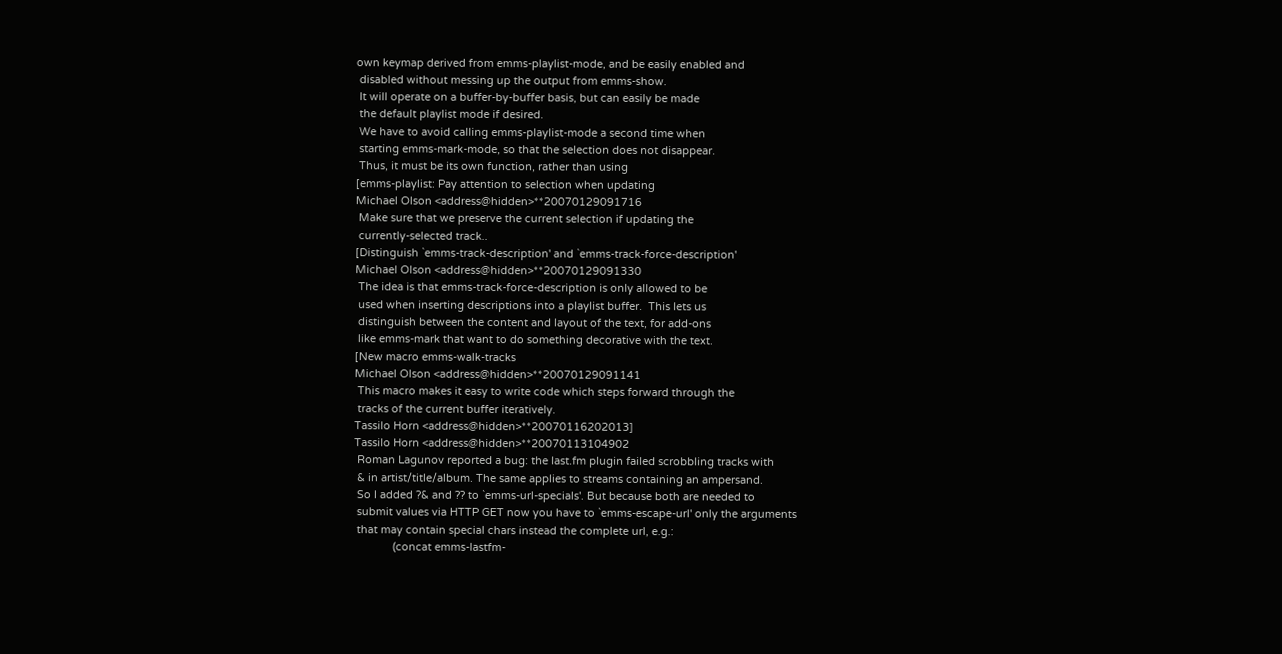own keymap derived from emms-playlist-mode, and be easily enabled and
 disabled without messing up the output from emms-show.
 It will operate on a buffer-by-buffer basis, but can easily be made
 the default playlist mode if desired.
 We have to avoid calling emms-playlist-mode a second time when
 starting emms-mark-mode, so that the selection does not disappear.
 Thus, it must be its own function, rather than using
[emms-playlist: Pay attention to selection when updating
Michael Olson <address@hidden>**20070129091716
 Make sure that we preserve the current selection if updating the
 currently-selected track..
[Distinguish `emms-track-description' and `emms-track-force-description'
Michael Olson <address@hidden>**20070129091330
 The idea is that emms-track-force-description is only allowed to be
 used when inserting descriptions into a playlist buffer.  This lets us
 distinguish between the content and layout of the text, for add-ons
 like emms-mark that want to do something decorative with the text.
[New macro emms-walk-tracks
Michael Olson <address@hidden>**20070129091141
 This macro makes it easy to write code which steps forward through the
 tracks of the current buffer iteratively.
Tassilo Horn <address@hidden>**20070116202013]
Tassilo Horn <address@hidden>**20070113104902
 Roman Lagunov reported a bug: the last.fm plugin failed scrobbling tracks with
 & in artist/title/album. The same applies to streams containing an ampersand.
 So I added ?& and ?? to `emms-url-specials'. But because both are needed to
 submit values via HTTP GET now you have to `emms-escape-url' only the arguments
 that may contain special chars instead the complete url, e.g.:
             (concat emms-lastfm-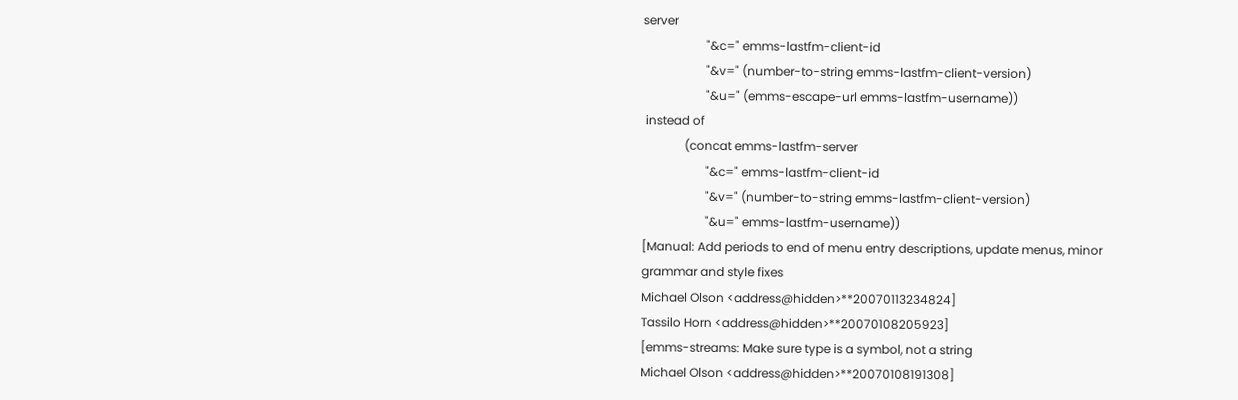server
                     "&c=" emms-lastfm-client-id
                     "&v=" (number-to-string emms-lastfm-client-version)
                     "&u=" (emms-escape-url emms-lastfm-username))
 instead of
              (concat emms-lastfm-server
                     "&c=" emms-lastfm-client-id
                     "&v=" (number-to-string emms-lastfm-client-version)
                     "&u=" emms-lastfm-username))
[Manual: Add periods to end of menu entry descriptions, update menus, minor
grammar and style fixes
Michael Olson <address@hidden>**20070113234824]
Tassilo Horn <address@hidden>**20070108205923]
[emms-streams: Make sure type is a symbol, not a string
Michael Olson <address@hidden>**20070108191308]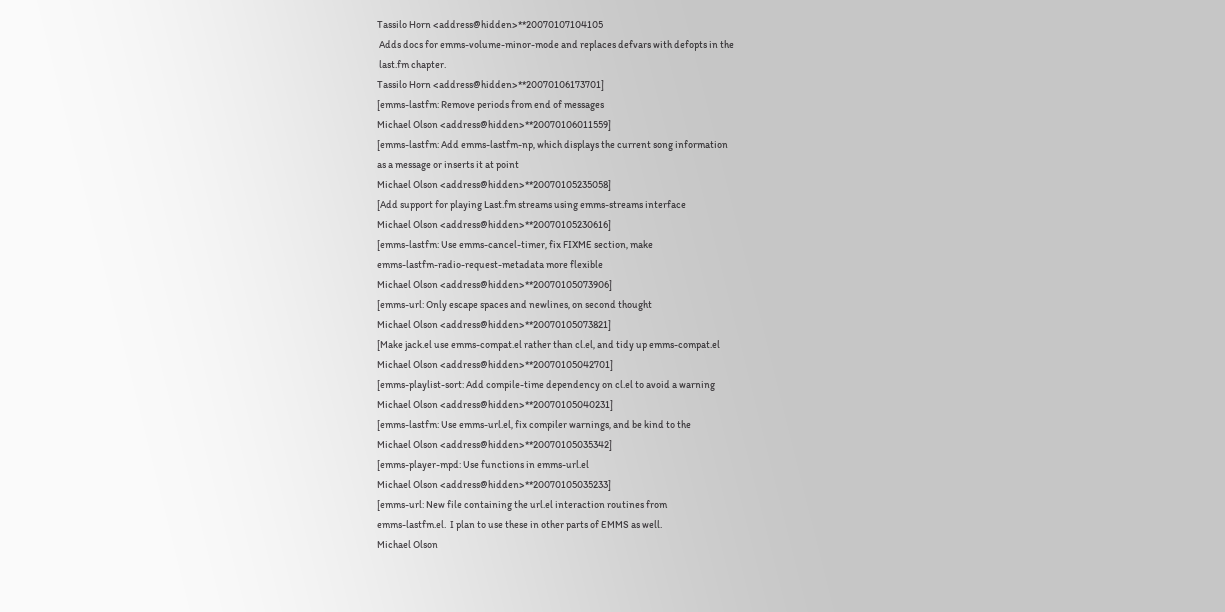Tassilo Horn <address@hidden>**20070107104105
 Adds docs for emms-volume-minor-mode and replaces defvars with defopts in the
 last.fm chapter.
Tassilo Horn <address@hidden>**20070106173701]
[emms-lastfm: Remove periods from end of messages
Michael Olson <address@hidden>**20070106011559]
[emms-lastfm: Add emms-lastfm-np, which displays the current song information
as a message or inserts it at point
Michael Olson <address@hidden>**20070105235058]
[Add support for playing Last.fm streams using emms-streams interface
Michael Olson <address@hidden>**20070105230616]
[emms-lastfm: Use emms-cancel-timer, fix FIXME section, make
emms-lastfm-radio-request-metadata more flexible
Michael Olson <address@hidden>**20070105073906]
[emms-url: Only escape spaces and newlines, on second thought
Michael Olson <address@hidden>**20070105073821]
[Make jack.el use emms-compat.el rather than cl.el, and tidy up emms-compat.el
Michael Olson <address@hidden>**20070105042701]
[emms-playlist-sort: Add compile-time dependency on cl.el to avoid a warning
Michael Olson <address@hidden>**20070105040231]
[emms-lastfm: Use emms-url.el, fix compiler warnings, and be kind to the
Michael Olson <address@hidden>**20070105035342]
[emms-player-mpd: Use functions in emms-url.el
Michael Olson <address@hidden>**20070105035233]
[emms-url: New file containing the url.el interaction routines from
emms-lastfm.el.  I plan to use these in other parts of EMMS as well.
Michael Olson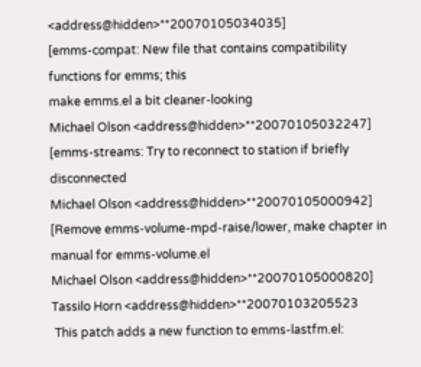<address@hidden>**20070105034035]
[emms-compat: New file that contains compatibility functions for emms; this
make emms.el a bit cleaner-looking
Michael Olson <address@hidden>**20070105032247]
[emms-streams: Try to reconnect to station if briefly disconnected
Michael Olson <address@hidden>**20070105000942]
[Remove emms-volume-mpd-raise/lower, make chapter in manual for emms-volume.el
Michael Olson <address@hidden>**20070105000820]
Tassilo Horn <address@hidden>**20070103205523
 This patch adds a new function to emms-lastfm.el: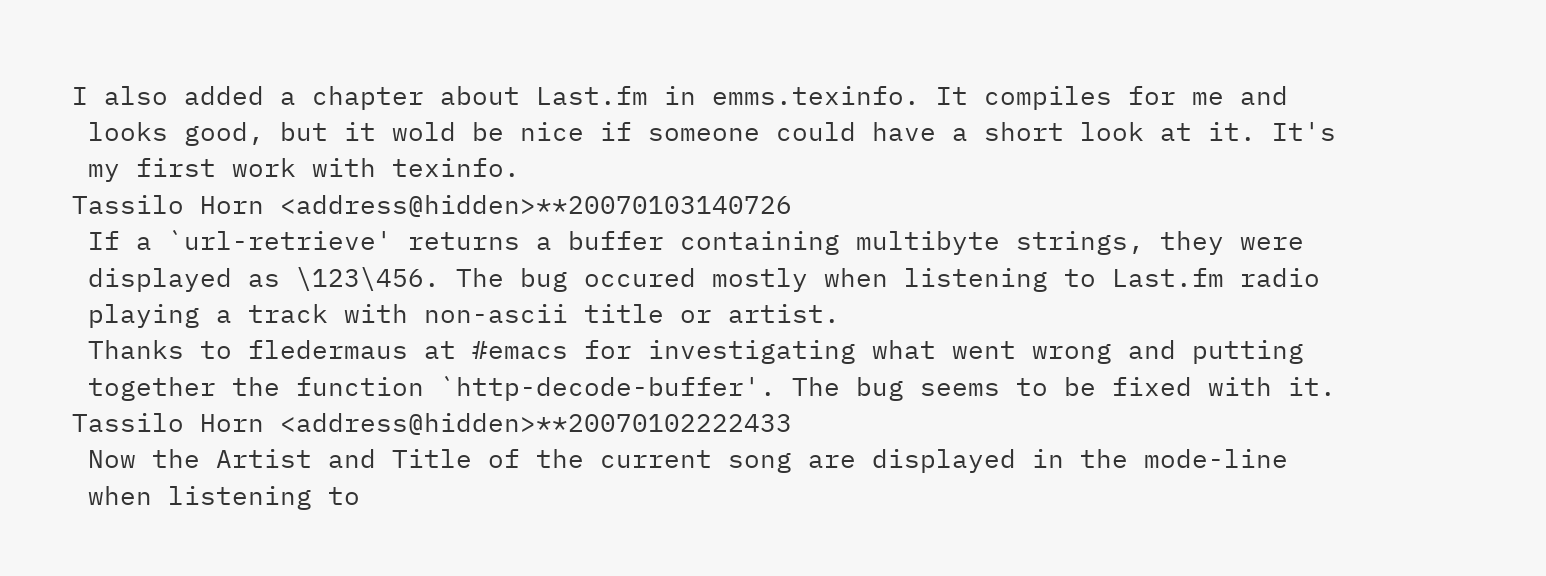I also added a chapter about Last.fm in emms.texinfo. It compiles for me and
 looks good, but it wold be nice if someone could have a short look at it. It's
 my first work with texinfo.
Tassilo Horn <address@hidden>**20070103140726
 If a `url-retrieve' returns a buffer containing multibyte strings, they were
 displayed as \123\456. The bug occured mostly when listening to Last.fm radio
 playing a track with non-ascii title or artist.
 Thanks to fledermaus at #emacs for investigating what went wrong and putting
 together the function `http-decode-buffer'. The bug seems to be fixed with it.
Tassilo Horn <address@hidden>**20070102222433
 Now the Artist and Title of the current song are displayed in the mode-line
 when listening to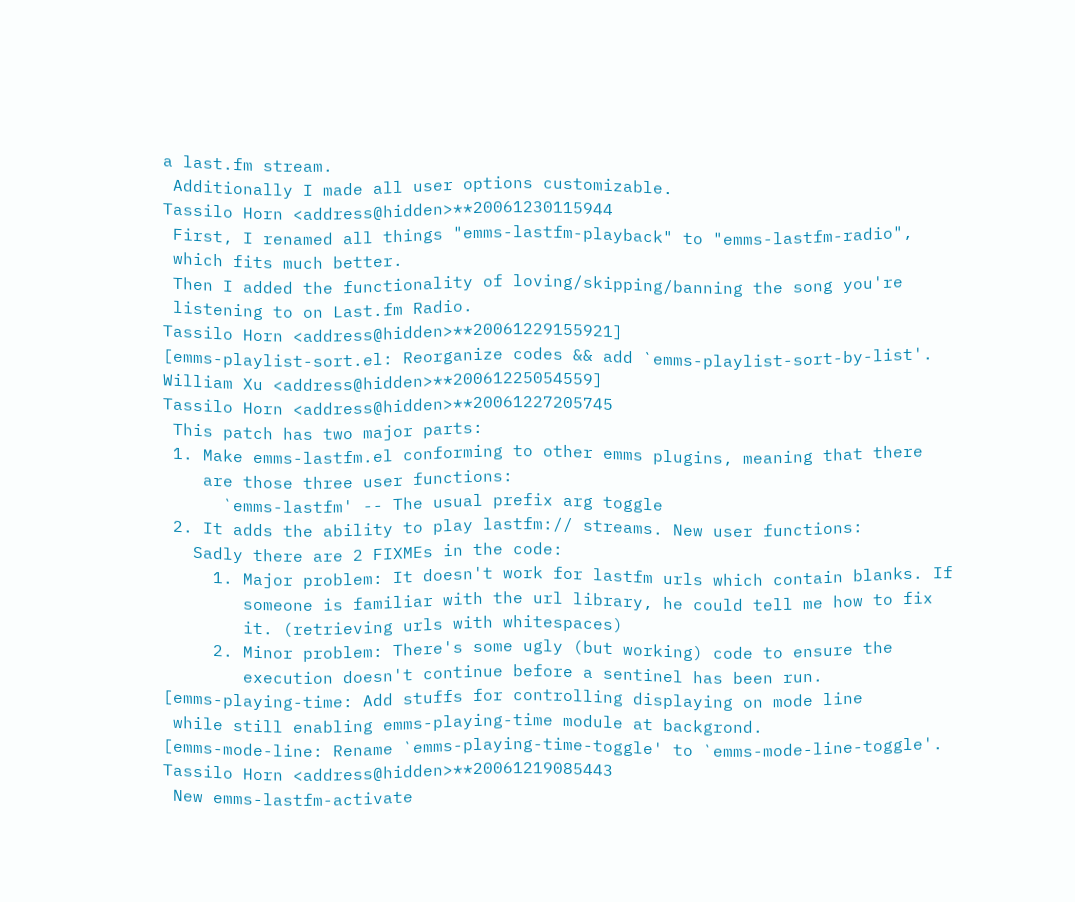a last.fm stream.
 Additionally I made all user options customizable.
Tassilo Horn <address@hidden>**20061230115944
 First, I renamed all things "emms-lastfm-playback" to "emms-lastfm-radio",
 which fits much better.
 Then I added the functionality of loving/skipping/banning the song you're
 listening to on Last.fm Radio.
Tassilo Horn <address@hidden>**20061229155921]
[emms-playlist-sort.el: Reorganize codes && add `emms-playlist-sort-by-list'.
William Xu <address@hidden>**20061225054559]
Tassilo Horn <address@hidden>**20061227205745
 This patch has two major parts:
 1. Make emms-lastfm.el conforming to other emms plugins, meaning that there
    are those three user functions:
      `emms-lastfm' -- The usual prefix arg toggle
 2. It adds the ability to play lastfm:// streams. New user functions:
   Sadly there are 2 FIXMEs in the code:
     1. Major problem: It doesn't work for lastfm urls which contain blanks. If
        someone is familiar with the url library, he could tell me how to fix
        it. (retrieving urls with whitespaces)
     2. Minor problem: There's some ugly (but working) code to ensure the
        execution doesn't continue before a sentinel has been run.
[emms-playing-time: Add stuffs for controlling displaying on mode line
 while still enabling emms-playing-time module at backgrond.
[emms-mode-line: Rename `emms-playing-time-toggle' to `emms-mode-line-toggle'.
Tassilo Horn <address@hidden>**20061219085443
 New emms-lastfm-activate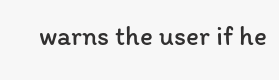warns the user if he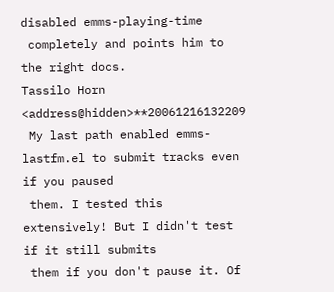disabled emms-playing-time
 completely and points him to the right docs.
Tassilo Horn <address@hidden>**20061216132209
 My last path enabled emms-lastfm.el to submit tracks even if you paused
 them. I tested this extensively! But I didn't test if it still submits
 them if you don't pause it. Of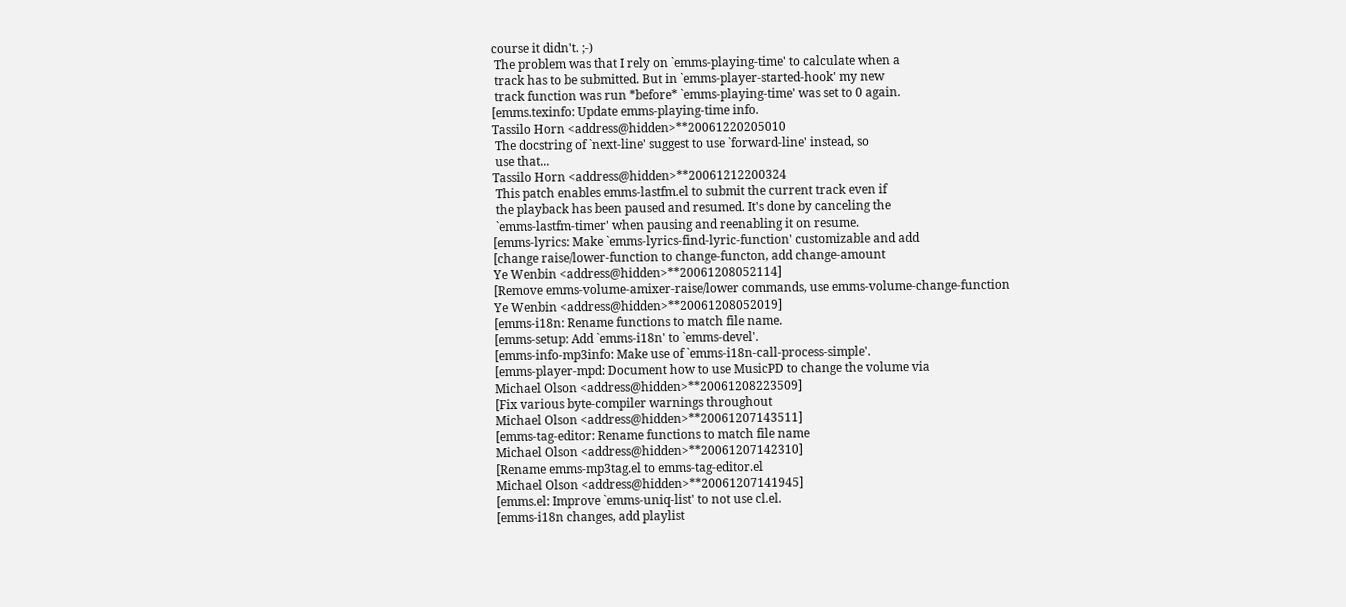course it didn't. ;-)
 The problem was that I rely on `emms-playing-time' to calculate when a
 track has to be submitted. But in `emms-player-started-hook' my new
 track function was run *before* `emms-playing-time' was set to 0 again.
[emms.texinfo: Update emms-playing-time info.
Tassilo Horn <address@hidden>**20061220205010
 The docstring of `next-line' suggest to use `forward-line' instead, so
 use that...
Tassilo Horn <address@hidden>**20061212200324
 This patch enables emms-lastfm.el to submit the current track even if
 the playback has been paused and resumed. It's done by canceling the
 `emms-lastfm-timer' when pausing and reenabling it on resume.
[emms-lyrics: Make `emms-lyrics-find-lyric-function' customizable and add
[change raise/lower-function to change-functon, add change-amount
Ye Wenbin <address@hidden>**20061208052114]
[Remove emms-volume-amixer-raise/lower commands, use emms-volume-change-function
Ye Wenbin <address@hidden>**20061208052019]
[emms-i18n: Rename functions to match file name.
[emms-setup: Add `emms-i18n' to `emms-devel'.
[emms-info-mp3info: Make use of `emms-i18n-call-process-simple'.
[emms-player-mpd: Document how to use MusicPD to change the volume via
Michael Olson <address@hidden>**20061208223509]
[Fix various byte-compiler warnings throughout
Michael Olson <address@hidden>**20061207143511]
[emms-tag-editor: Rename functions to match file name
Michael Olson <address@hidden>**20061207142310]
[Rename emms-mp3tag.el to emms-tag-editor.el
Michael Olson <address@hidden>**20061207141945]
[emms.el: Improve `emms-uniq-list' to not use cl.el.
[emms-i18n changes, add playlist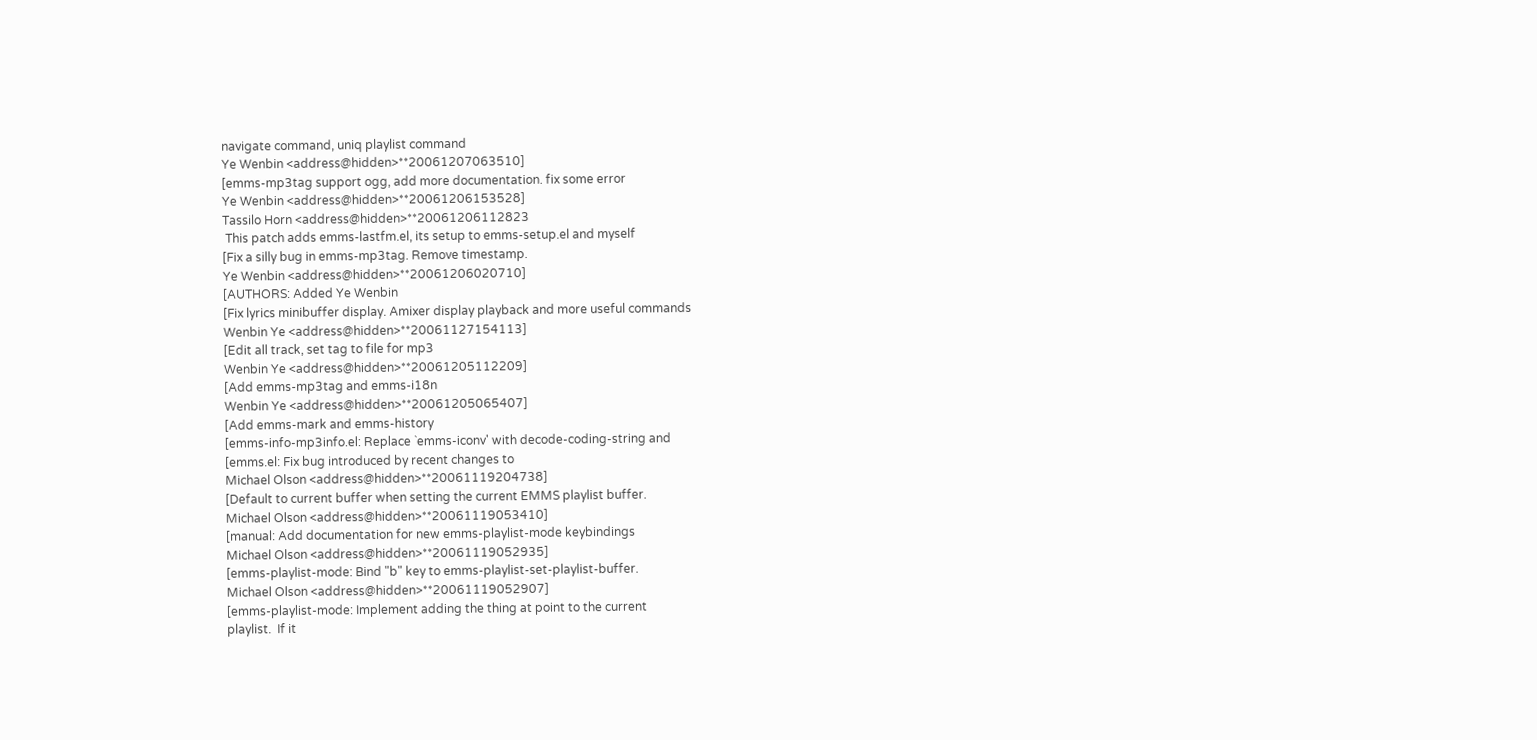navigate command, uniq playlist command
Ye Wenbin <address@hidden>**20061207063510]
[emms-mp3tag support ogg, add more documentation. fix some error
Ye Wenbin <address@hidden>**20061206153528]
Tassilo Horn <address@hidden>**20061206112823
 This patch adds emms-lastfm.el, its setup to emms-setup.el and myself
[Fix a silly bug in emms-mp3tag. Remove timestamp.
Ye Wenbin <address@hidden>**20061206020710]
[AUTHORS: Added Ye Wenbin
[Fix lyrics minibuffer display. Amixer display playback and more useful commands
Wenbin Ye <address@hidden>**20061127154113]
[Edit all track, set tag to file for mp3
Wenbin Ye <address@hidden>**20061205112209]
[Add emms-mp3tag and emms-i18n
Wenbin Ye <address@hidden>**20061205065407]
[Add emms-mark and emms-history
[emms-info-mp3info.el: Replace `emms-iconv' with decode-coding-string and
[emms.el: Fix bug introduced by recent changes to
Michael Olson <address@hidden>**20061119204738]
[Default to current buffer when setting the current EMMS playlist buffer.
Michael Olson <address@hidden>**20061119053410]
[manual: Add documentation for new emms-playlist-mode keybindings
Michael Olson <address@hidden>**20061119052935]
[emms-playlist-mode: Bind "b" key to emms-playlist-set-playlist-buffer.
Michael Olson <address@hidden>**20061119052907]
[emms-playlist-mode: Implement adding the thing at point to the current
playlist.  If it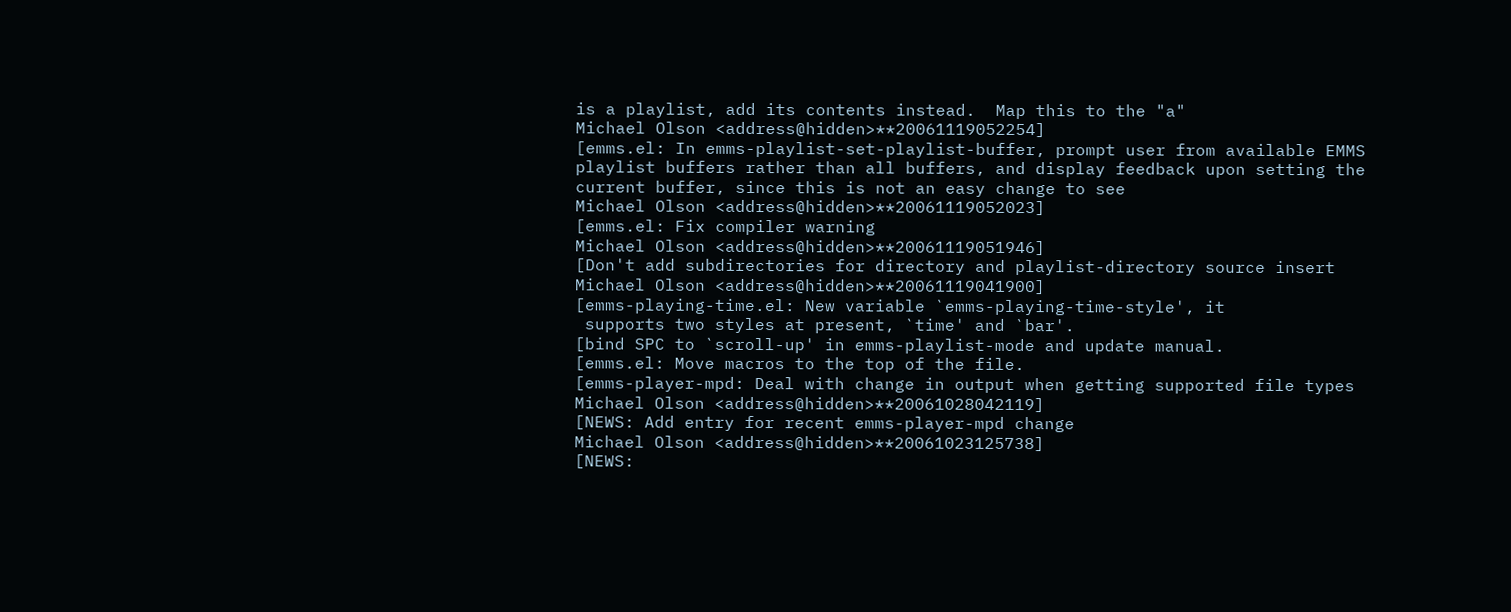is a playlist, add its contents instead.  Map this to the "a"
Michael Olson <address@hidden>**20061119052254]
[emms.el: In emms-playlist-set-playlist-buffer, prompt user from available EMMS
playlist buffers rather than all buffers, and display feedback upon setting the
current buffer, since this is not an easy change to see
Michael Olson <address@hidden>**20061119052023]
[emms.el: Fix compiler warning
Michael Olson <address@hidden>**20061119051946]
[Don't add subdirectories for directory and playlist-directory source insert
Michael Olson <address@hidden>**20061119041900]
[emms-playing-time.el: New variable `emms-playing-time-style', it
 supports two styles at present, `time' and `bar'.
[bind SPC to `scroll-up' in emms-playlist-mode and update manual.
[emms.el: Move macros to the top of the file.
[emms-player-mpd: Deal with change in output when getting supported file types
Michael Olson <address@hidden>**20061028042119]
[NEWS: Add entry for recent emms-player-mpd change
Michael Olson <address@hidden>**20061023125738]
[NEWS: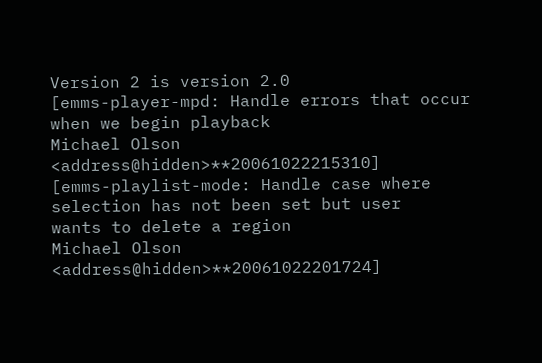Version 2 is version 2.0
[emms-player-mpd: Handle errors that occur when we begin playback
Michael Olson <address@hidden>**20061022215310]
[emms-playlist-mode: Handle case where selection has not been set but user
wants to delete a region
Michael Olson <address@hidden>**20061022201724]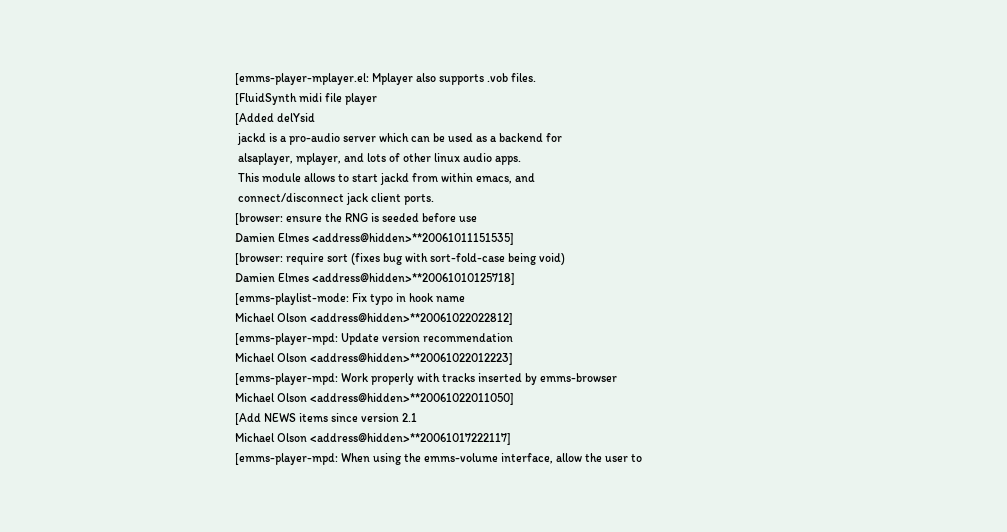[emms-player-mplayer.el: Mplayer also supports .vob files.
[FluidSynth midi file player
[Added delYsid
 jackd is a pro-audio server which can be used as a backend for
 alsaplayer, mplayer, and lots of other linux audio apps.
 This module allows to start jackd from within emacs, and
 connect/disconnect jack client ports.
[browser: ensure the RNG is seeded before use
Damien Elmes <address@hidden>**20061011151535]
[browser: require sort (fixes bug with sort-fold-case being void)
Damien Elmes <address@hidden>**20061010125718]
[emms-playlist-mode: Fix typo in hook name
Michael Olson <address@hidden>**20061022022812]
[emms-player-mpd: Update version recommendation
Michael Olson <address@hidden>**20061022012223]
[emms-player-mpd: Work properly with tracks inserted by emms-browser
Michael Olson <address@hidden>**20061022011050]
[Add NEWS items since version 2.1
Michael Olson <address@hidden>**20061017222117]
[emms-player-mpd: When using the emms-volume interface, allow the user to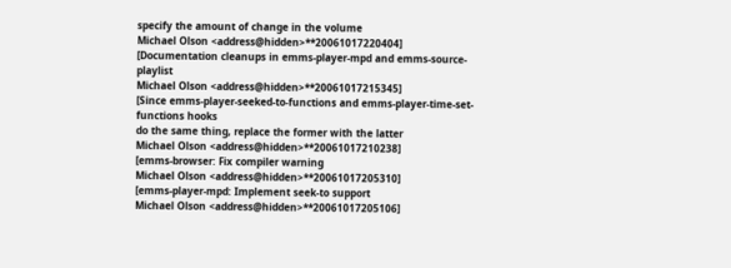specify the amount of change in the volume
Michael Olson <address@hidden>**20061017220404]
[Documentation cleanups in emms-player-mpd and emms-source-playlist
Michael Olson <address@hidden>**20061017215345]
[Since emms-player-seeked-to-functions and emms-player-time-set-functions hooks
do the same thing, replace the former with the latter
Michael Olson <address@hidden>**20061017210238]
[emms-browser: Fix compiler warning
Michael Olson <address@hidden>**20061017205310]
[emms-player-mpd: Implement seek-to support
Michael Olson <address@hidden>**20061017205106]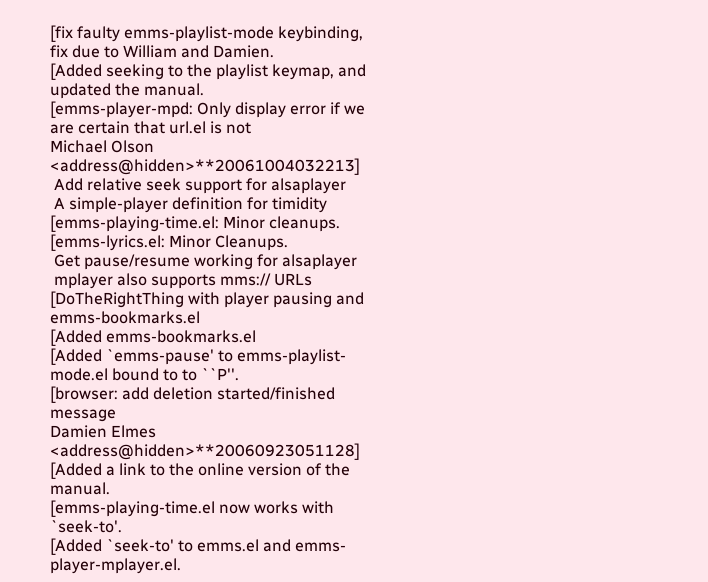[fix faulty emms-playlist-mode keybinding, fix due to William and Damien.
[Added seeking to the playlist keymap, and updated the manual.
[emms-player-mpd: Only display error if we are certain that url.el is not
Michael Olson <address@hidden>**20061004032213]
 Add relative seek support for alsaplayer
 A simple-player definition for timidity
[emms-playing-time.el: Minor cleanups.
[emms-lyrics.el: Minor Cleanups.
 Get pause/resume working for alsaplayer
 mplayer also supports mms:// URLs
[DoTheRightThing with player pausing and emms-bookmarks.el
[Added emms-bookmarks.el
[Added `emms-pause' to emms-playlist-mode.el bound to to ``P''.
[browser: add deletion started/finished message
Damien Elmes <address@hidden>**20060923051128]
[Added a link to the online version of the manual.
[emms-playing-time.el now works with `seek-to'.
[Added `seek-to' to emms.el and emms-player-mplayer.el.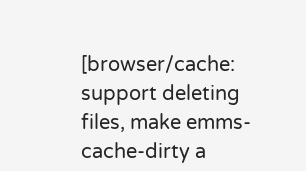[browser/cache: support deleting files, make emms-cache-dirty a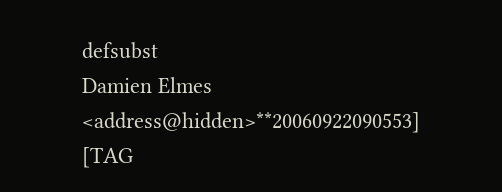defsubst
Damien Elmes <address@hidden>**20060922090553]
[TAG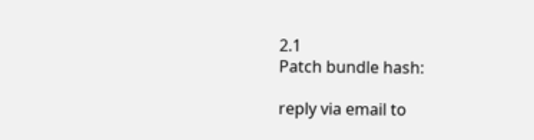2.1
Patch bundle hash:

reply via email to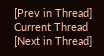[Prev in Thread] Current Thread [Next in Thread]